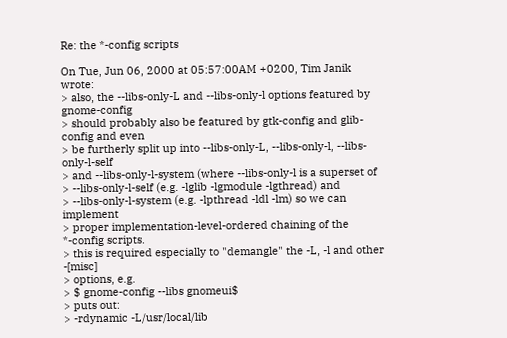Re: the *-config scripts

On Tue, Jun 06, 2000 at 05:57:00AM +0200, Tim Janik wrote:
> also, the --libs-only-L and --libs-only-l options featured by gnome-config
> should probably also be featured by gtk-config and glib-config and even
> be furtherly split up into --libs-only-L, --libs-only-l, --libs-only-l-self
> and --libs-only-l-system (where --libs-only-l is a superset of
> --libs-only-l-self (e.g. -lglib -lgmodule -lgthread) and
> --libs-only-l-system (e.g. -lpthread -ldl -lm) so we can implement
> proper implementation-level-ordered chaining of the *-config scripts.
> this is required especially to "demangle" the -L, -l and other -[misc]
> options, e.g.
> $ gnome-config --libs gnomeui$
> puts out:
> -rdynamic -L/usr/local/lib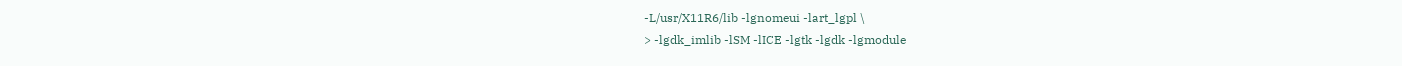-L/usr/X11R6/lib -lgnomeui -lart_lgpl \
> -lgdk_imlib -lSM -lICE -lgtk -lgdk -lgmodule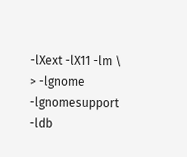-lXext -lX11 -lm \
> -lgnome -lgnomesupport -ldb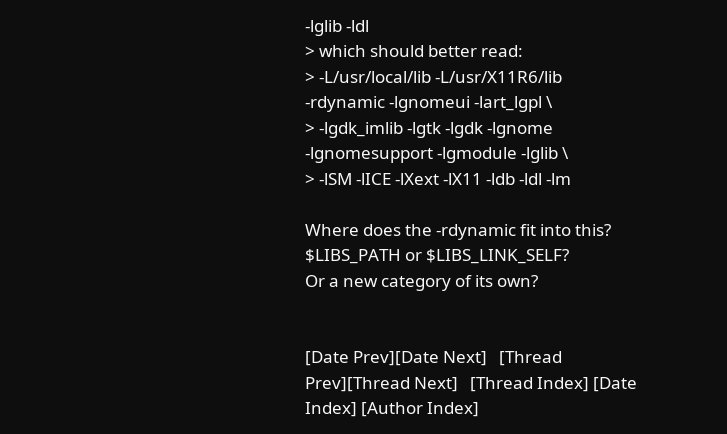-lglib -ldl
> which should better read:
> -L/usr/local/lib -L/usr/X11R6/lib -rdynamic -lgnomeui -lart_lgpl \
> -lgdk_imlib -lgtk -lgdk -lgnome -lgnomesupport -lgmodule -lglib \
> -lSM -lICE -lXext -lX11 -ldb -ldl -lm

Where does the -rdynamic fit into this? $LIBS_PATH or $LIBS_LINK_SELF?
Or a new category of its own?


[Date Prev][Date Next]   [Thread Prev][Thread Next]   [Thread Index] [Date Index] [Author Index]